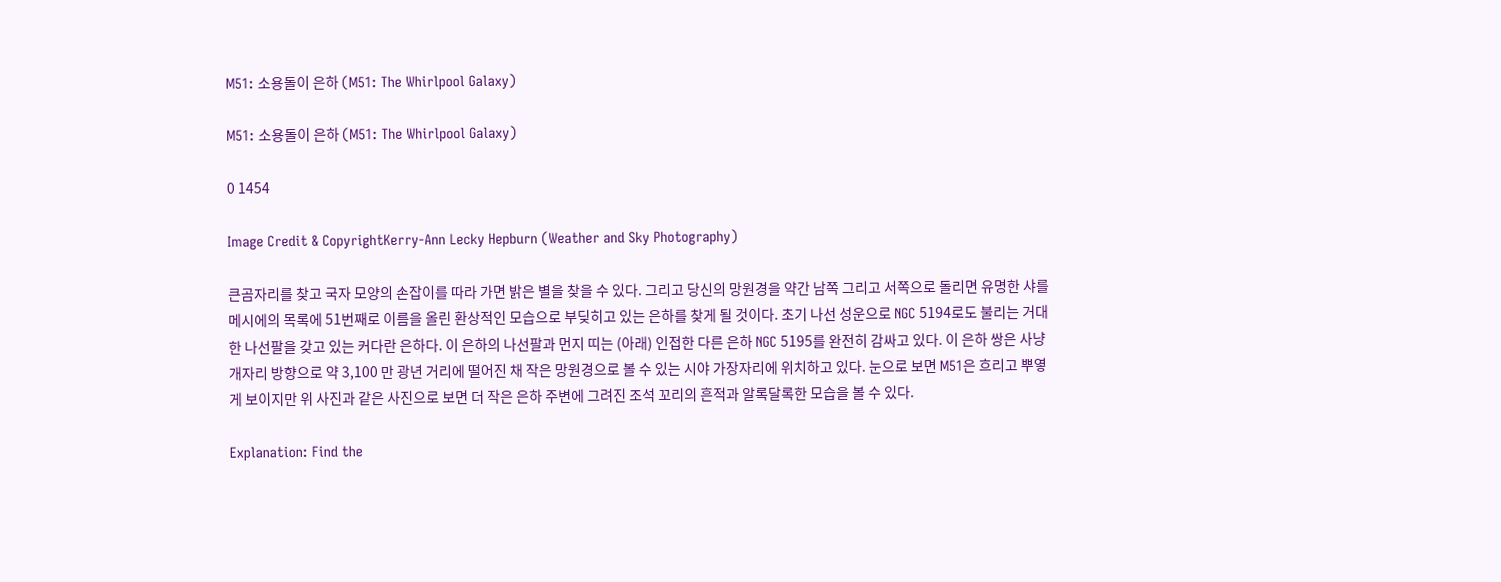M51: 소용돌이 은하 (M51: The Whirlpool Galaxy)

M51: 소용돌이 은하 (M51: The Whirlpool Galaxy)

0 1454

Image Credit & CopyrightKerry-Ann Lecky Hepburn (Weather and Sky Photography)

큰곰자리를 찾고 국자 모양의 손잡이를 따라 가면 밝은 별을 찾을 수 있다. 그리고 당신의 망원경을 약간 남쪽 그리고 서쪽으로 돌리면 유명한 샤를 메시에의 목록에 51번째로 이름을 올린 환상적인 모습으로 부딪히고 있는 은하를 찾게 될 것이다. 초기 나선 성운으로 NGC 5194로도 불리는 거대한 나선팔을 갖고 있는 커다란 은하다. 이 은하의 나선팔과 먼지 띠는 (아래) 인접한 다른 은하 NGC 5195를 완전히 감싸고 있다. 이 은하 쌍은 사냥개자리 방향으로 약 3,100 만 광년 거리에 떨어진 채 작은 망원경으로 볼 수 있는 시야 가장자리에 위치하고 있다. 눈으로 보면 M51은 흐리고 뿌옇게 보이지만 위 사진과 같은 사진으로 보면 더 작은 은하 주변에 그려진 조석 꼬리의 흔적과 알록달록한 모습을 볼 수 있다.

Explanation: Find the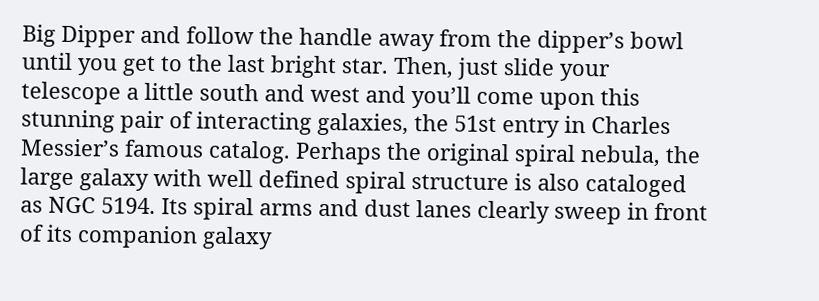Big Dipper and follow the handle away from the dipper’s bowl until you get to the last bright star. Then, just slide your telescope a little south and west and you’ll come upon this stunning pair of interacting galaxies, the 51st entry in Charles Messier’s famous catalog. Perhaps the original spiral nebula, the large galaxy with well defined spiral structure is also cataloged as NGC 5194. Its spiral arms and dust lanes clearly sweep in front of its companion galaxy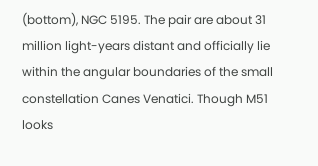(bottom), NGC 5195. The pair are about 31 million light-years distant and officially lie within the angular boundaries of the small constellation Canes Venatici. Though M51 looks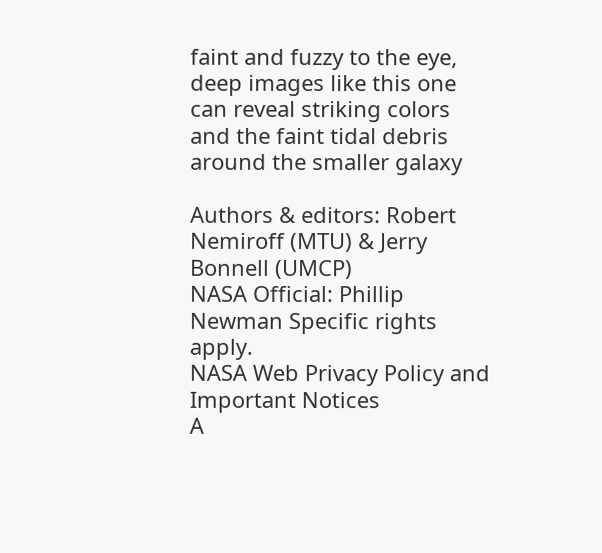faint and fuzzy to the eye, deep images like this one can reveal striking colors and the faint tidal debris around the smaller galaxy

Authors & editors: Robert Nemiroff (MTU) & Jerry Bonnell (UMCP)
NASA Official: Phillip Newman Specific rights apply.
NASA Web Privacy Policy and Important Notices
A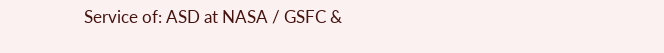Service of: ASD at NASA / GSFC &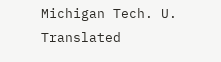Michigan Tech. U.
Translated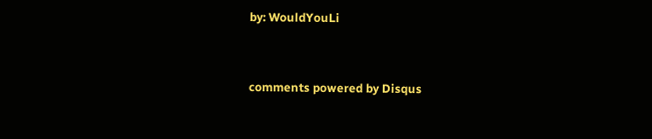by: WouldYouLi


comments powered by Disqus